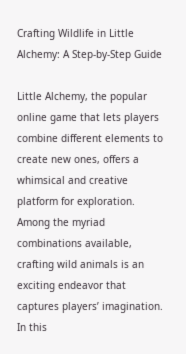Crafting Wildlife in Little Alchemy: A Step-by-Step Guide

Little Alchemy, the popular online game that lets players combine different elements to create new ones, offers a whimsical and creative platform for exploration. Among the myriad combinations available, crafting wild animals is an exciting endeavor that captures players’ imagination. In this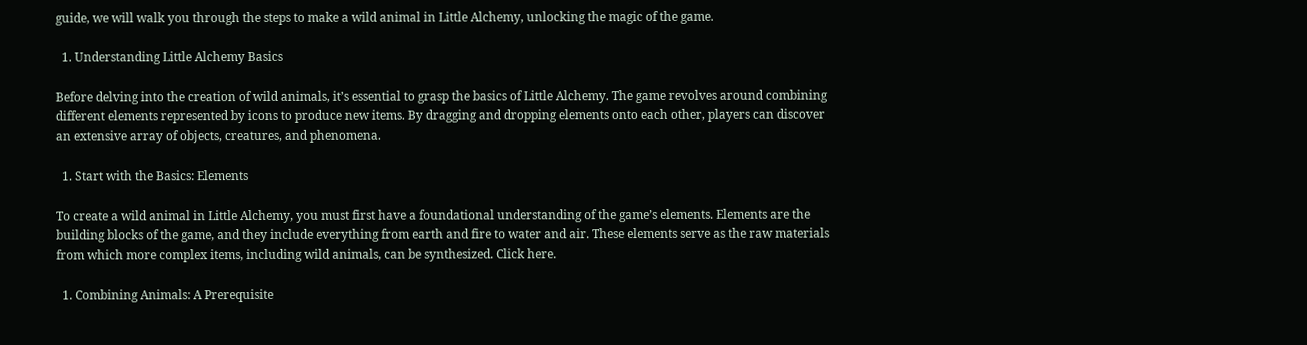guide, we will walk you through the steps to make a wild animal in Little Alchemy, unlocking the magic of the game.

  1. Understanding Little Alchemy Basics

Before delving into the creation of wild animals, it’s essential to grasp the basics of Little Alchemy. The game revolves around combining different elements represented by icons to produce new items. By dragging and dropping elements onto each other, players can discover an extensive array of objects, creatures, and phenomena.

  1. Start with the Basics: Elements

To create a wild animal in Little Alchemy, you must first have a foundational understanding of the game’s elements. Elements are the building blocks of the game, and they include everything from earth and fire to water and air. These elements serve as the raw materials from which more complex items, including wild animals, can be synthesized. Click here.

  1. Combining Animals: A Prerequisite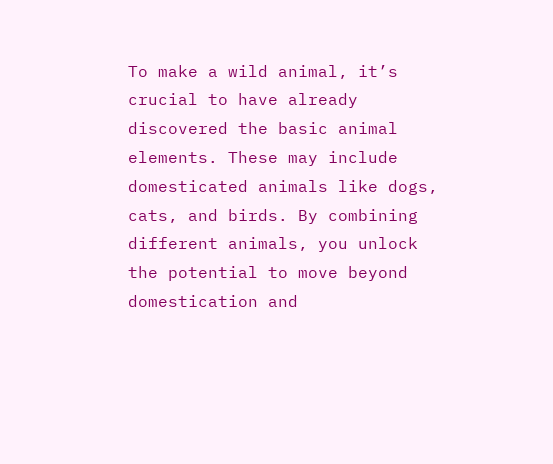To make a wild animal, it’s crucial to have already discovered the basic animal elements. These may include domesticated animals like dogs, cats, and birds. By combining different animals, you unlock the potential to move beyond domestication and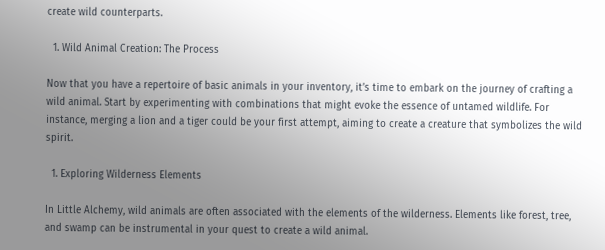create wild counterparts.

  1. Wild Animal Creation: The Process

Now that you have a repertoire of basic animals in your inventory, it’s time to embark on the journey of crafting a wild animal. Start by experimenting with combinations that might evoke the essence of untamed wildlife. For instance, merging a lion and a tiger could be your first attempt, aiming to create a creature that symbolizes the wild spirit.

  1. Exploring Wilderness Elements

In Little Alchemy, wild animals are often associated with the elements of the wilderness. Elements like forest, tree, and swamp can be instrumental in your quest to create a wild animal.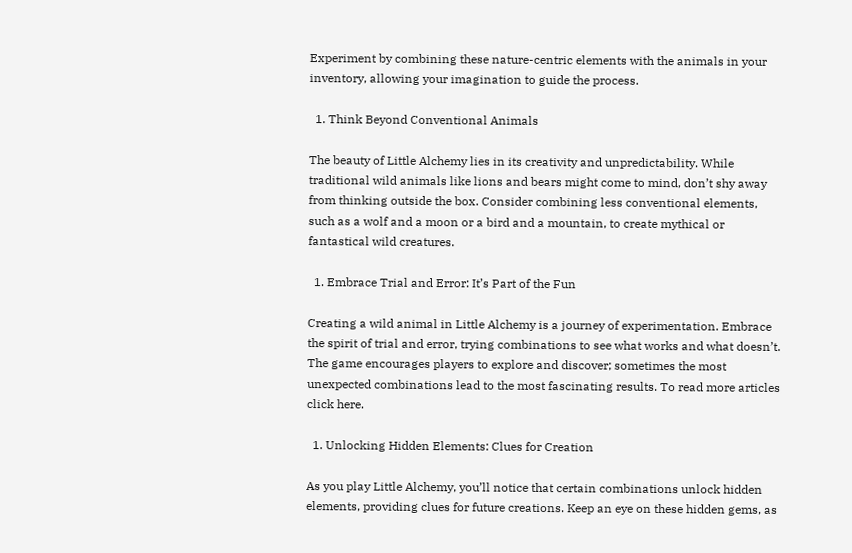Experiment by combining these nature-centric elements with the animals in your inventory, allowing your imagination to guide the process.

  1. Think Beyond Conventional Animals

The beauty of Little Alchemy lies in its creativity and unpredictability. While traditional wild animals like lions and bears might come to mind, don’t shy away from thinking outside the box. Consider combining less conventional elements, such as a wolf and a moon or a bird and a mountain, to create mythical or fantastical wild creatures.

  1. Embrace Trial and Error: It’s Part of the Fun

Creating a wild animal in Little Alchemy is a journey of experimentation. Embrace the spirit of trial and error, trying combinations to see what works and what doesn’t. The game encourages players to explore and discover; sometimes the most unexpected combinations lead to the most fascinating results. To read more articles click here.

  1. Unlocking Hidden Elements: Clues for Creation

As you play Little Alchemy, you’ll notice that certain combinations unlock hidden elements, providing clues for future creations. Keep an eye on these hidden gems, as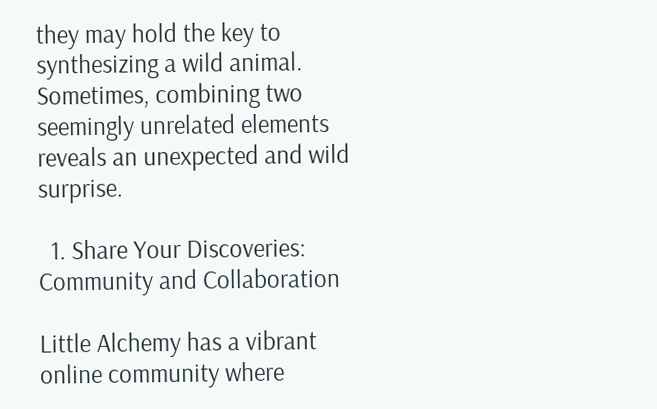they may hold the key to synthesizing a wild animal. Sometimes, combining two seemingly unrelated elements reveals an unexpected and wild surprise.

  1. Share Your Discoveries: Community and Collaboration

Little Alchemy has a vibrant online community where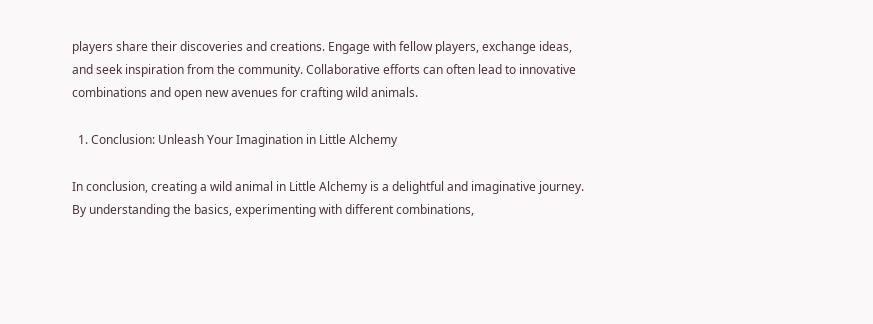players share their discoveries and creations. Engage with fellow players, exchange ideas, and seek inspiration from the community. Collaborative efforts can often lead to innovative combinations and open new avenues for crafting wild animals.

  1. Conclusion: Unleash Your Imagination in Little Alchemy

In conclusion, creating a wild animal in Little Alchemy is a delightful and imaginative journey. By understanding the basics, experimenting with different combinations,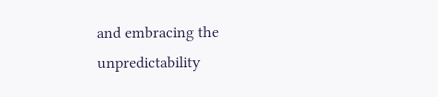and embracing the unpredictability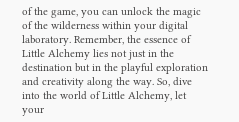of the game, you can unlock the magic of the wilderness within your digital laboratory. Remember, the essence of Little Alchemy lies not just in the destination but in the playful exploration and creativity along the way. So, dive into the world of Little Alchemy, let your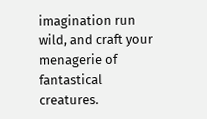imagination run wild, and craft your menagerie of fantastical creatures.